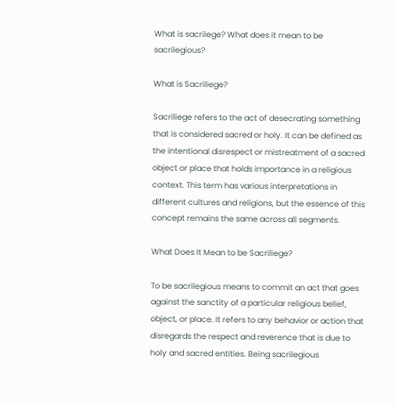What is sacrilege? What does it mean to be sacrilegious?

What is Sacriliege?

Sacriliege refers to the act of desecrating something that is considered sacred or holy. It can be defined as the intentional disrespect or mistreatment of a sacred object or place that holds importance in a religious context. This term has various interpretations in different cultures and religions, but the essence of this concept remains the same across all segments.

What Does It Mean to be Sacriliege?

To be sacrilegious means to commit an act that goes against the sanctity of a particular religious belief, object, or place. It refers to any behavior or action that disregards the respect and reverence that is due to holy and sacred entities. Being sacrilegious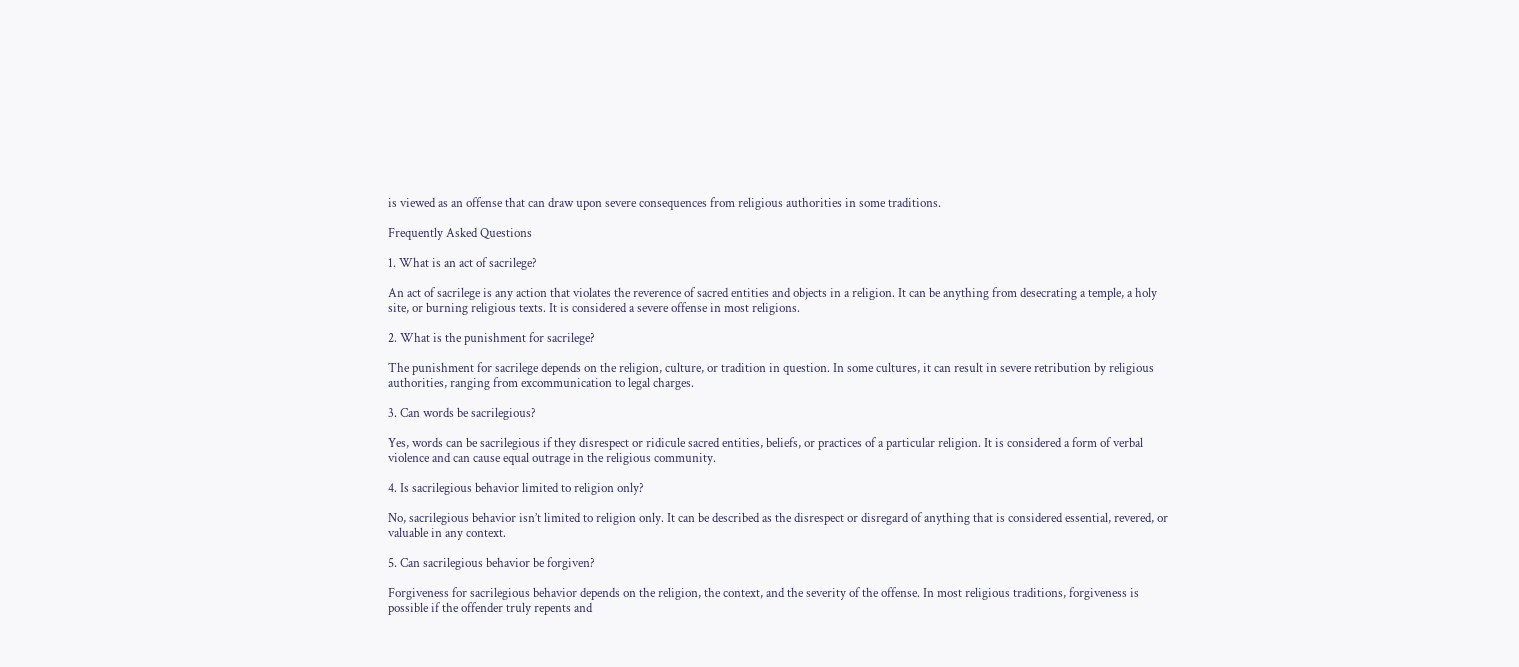is viewed as an offense that can draw upon severe consequences from religious authorities in some traditions.

Frequently Asked Questions

1. What is an act of sacrilege?

An act of sacrilege is any action that violates the reverence of sacred entities and objects in a religion. It can be anything from desecrating a temple, a holy site, or burning religious texts. It is considered a severe offense in most religions.

2. What is the punishment for sacrilege?

The punishment for sacrilege depends on the religion, culture, or tradition in question. In some cultures, it can result in severe retribution by religious authorities, ranging from excommunication to legal charges.

3. Can words be sacrilegious?

Yes, words can be sacrilegious if they disrespect or ridicule sacred entities, beliefs, or practices of a particular religion. It is considered a form of verbal violence and can cause equal outrage in the religious community.

4. Is sacrilegious behavior limited to religion only?

No, sacrilegious behavior isn’t limited to religion only. It can be described as the disrespect or disregard of anything that is considered essential, revered, or valuable in any context.

5. Can sacrilegious behavior be forgiven?

Forgiveness for sacrilegious behavior depends on the religion, the context, and the severity of the offense. In most religious traditions, forgiveness is possible if the offender truly repents and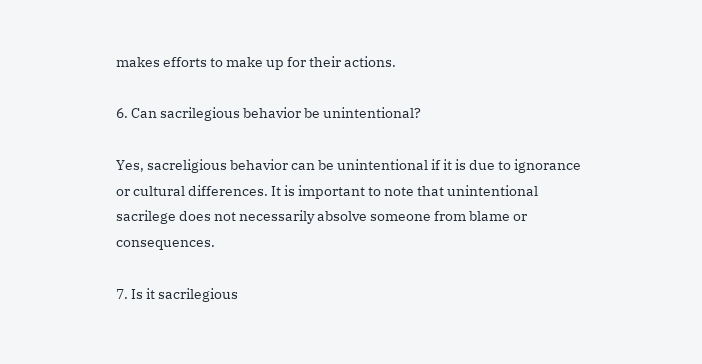makes efforts to make up for their actions.

6. Can sacrilegious behavior be unintentional?

Yes, sacreligious behavior can be unintentional if it is due to ignorance or cultural differences. It is important to note that unintentional sacrilege does not necessarily absolve someone from blame or consequences.

7. Is it sacrilegious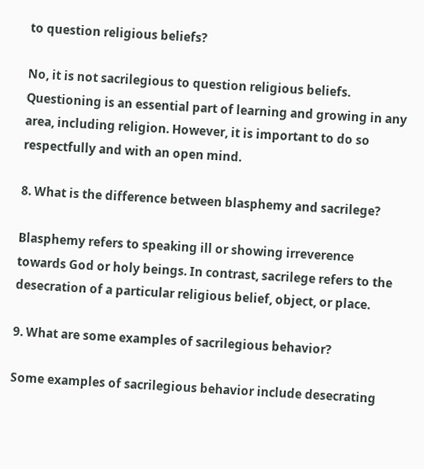to question religious beliefs?

No, it is not sacrilegious to question religious beliefs. Questioning is an essential part of learning and growing in any area, including religion. However, it is important to do so respectfully and with an open mind.

8. What is the difference between blasphemy and sacrilege?

Blasphemy refers to speaking ill or showing irreverence towards God or holy beings. In contrast, sacrilege refers to the desecration of a particular religious belief, object, or place.

9. What are some examples of sacrilegious behavior?

Some examples of sacrilegious behavior include desecrating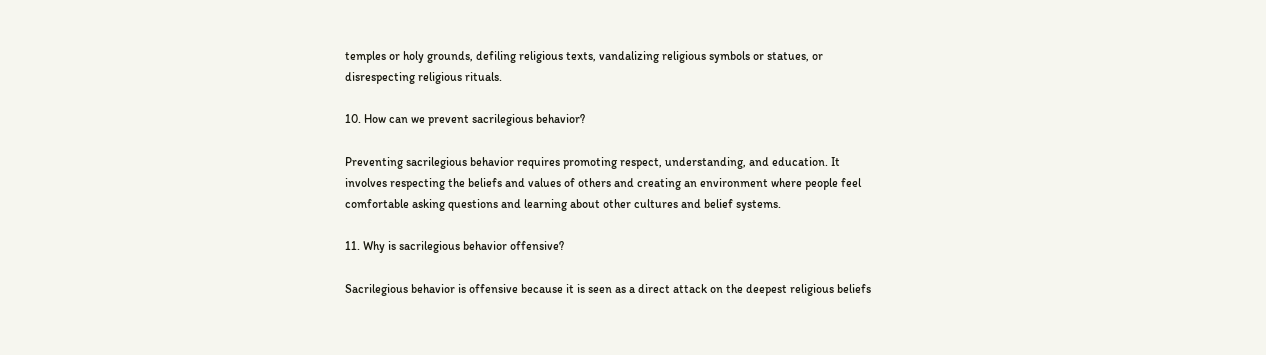temples or holy grounds, defiling religious texts, vandalizing religious symbols or statues, or disrespecting religious rituals.

10. How can we prevent sacrilegious behavior?

Preventing sacrilegious behavior requires promoting respect, understanding, and education. It involves respecting the beliefs and values of others and creating an environment where people feel comfortable asking questions and learning about other cultures and belief systems.

11. Why is sacrilegious behavior offensive?

Sacrilegious behavior is offensive because it is seen as a direct attack on the deepest religious beliefs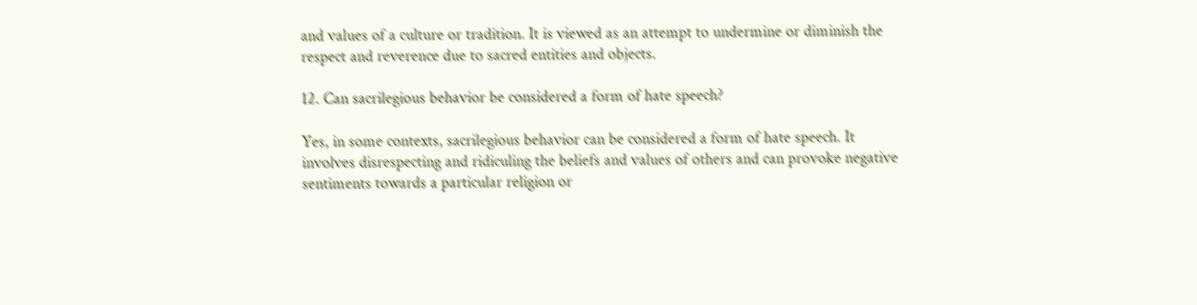and values of a culture or tradition. It is viewed as an attempt to undermine or diminish the respect and reverence due to sacred entities and objects.

12. Can sacrilegious behavior be considered a form of hate speech?

Yes, in some contexts, sacrilegious behavior can be considered a form of hate speech. It involves disrespecting and ridiculing the beliefs and values of others and can provoke negative sentiments towards a particular religion or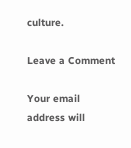culture.

Leave a Comment

Your email address will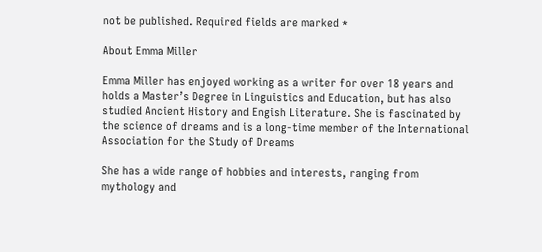not be published. Required fields are marked *

About Emma Miller

Emma Miller has enjoyed working as a writer for over 18 years and holds a Master’s Degree in Linguistics and Education, but has also studied Ancient History and Engish Literature. She is fascinated by the science of dreams and is a long-time member of the International Association for the Study of Dreams

She has a wide range of hobbies and interests, ranging from mythology and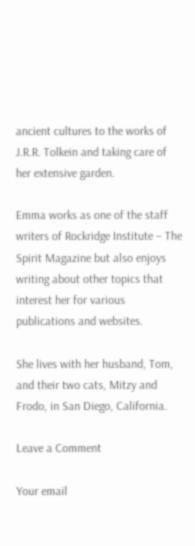ancient cultures to the works of J.R.R. Tolkein and taking care of her extensive garden.

Emma works as one of the staff writers of Rockridge Institute – The Spirit Magazine but also enjoys writing about other topics that interest her for various publications and websites.

She lives with her husband, Tom, and their two cats, Mitzy and Frodo, in San Diego, California.

Leave a Comment

Your email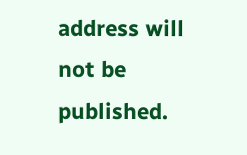address will not be published.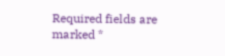Required fields are marked *